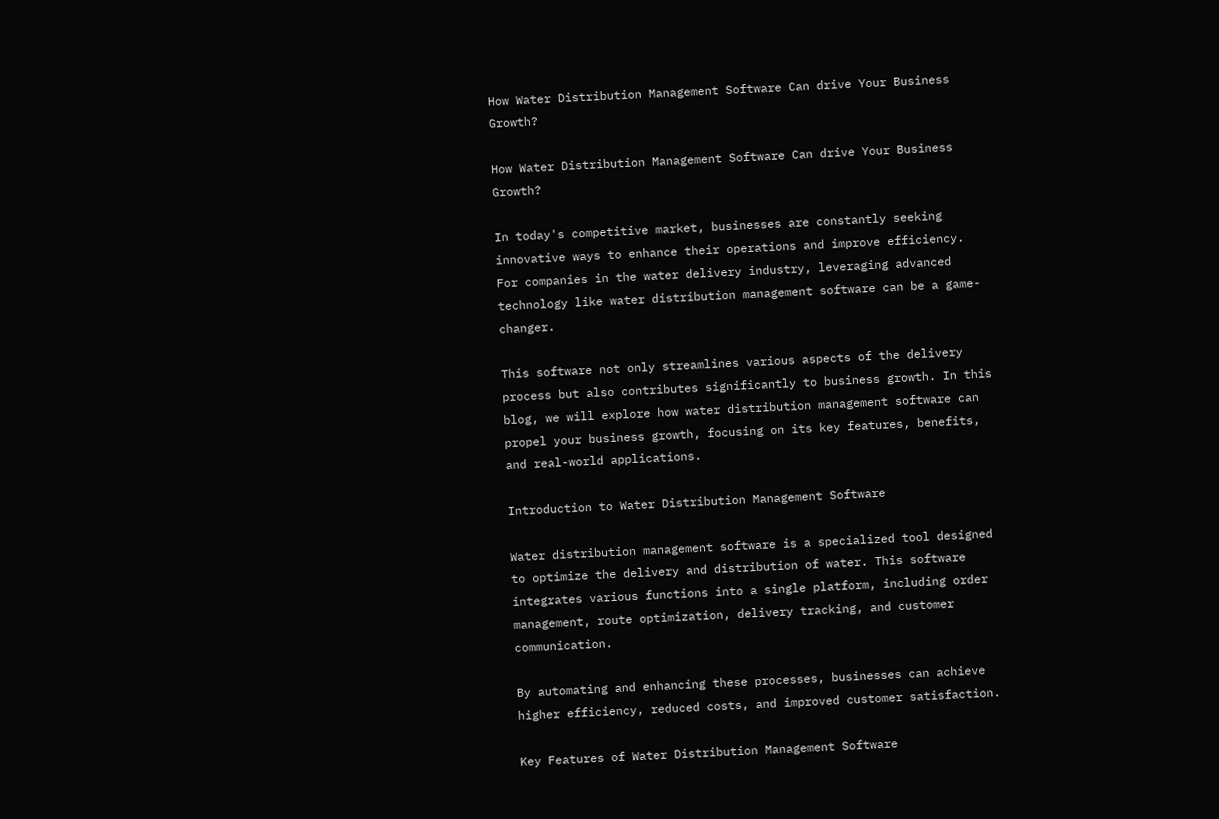How Water Distribution Management Software Can drive Your Business Growth?

How Water Distribution Management Software Can drive Your Business Growth?

In today's competitive market, businesses are constantly seeking innovative ways to enhance their operations and improve efficiency. For companies in the water delivery industry, leveraging advanced technology like water distribution management software can be a game-changer.

This software not only streamlines various aspects of the delivery process but also contributes significantly to business growth. In this blog, we will explore how water distribution management software can propel your business growth, focusing on its key features, benefits, and real-world applications.

Introduction to Water Distribution Management Software

Water distribution management software is a specialized tool designed to optimize the delivery and distribution of water. This software integrates various functions into a single platform, including order management, route optimization, delivery tracking, and customer communication.

By automating and enhancing these processes, businesses can achieve higher efficiency, reduced costs, and improved customer satisfaction.

Key Features of Water Distribution Management Software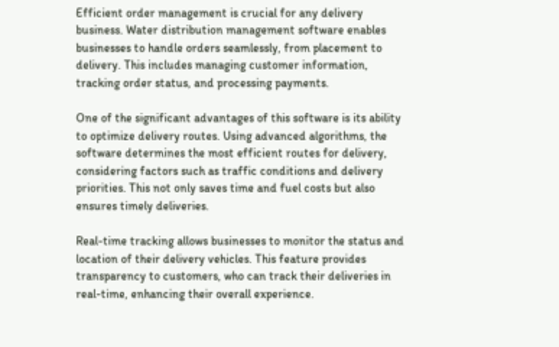Efficient order management is crucial for any delivery business. Water distribution management software enables businesses to handle orders seamlessly, from placement to delivery. This includes managing customer information, tracking order status, and processing payments.

One of the significant advantages of this software is its ability to optimize delivery routes. Using advanced algorithms, the software determines the most efficient routes for delivery, considering factors such as traffic conditions and delivery priorities. This not only saves time and fuel costs but also ensures timely deliveries.

Real-time tracking allows businesses to monitor the status and location of their delivery vehicles. This feature provides transparency to customers, who can track their deliveries in real-time, enhancing their overall experience.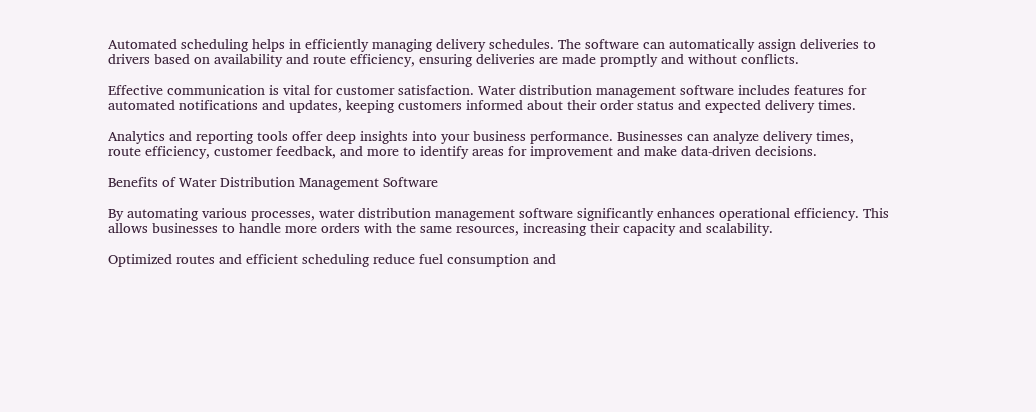Automated scheduling helps in efficiently managing delivery schedules. The software can automatically assign deliveries to drivers based on availability and route efficiency, ensuring deliveries are made promptly and without conflicts.

Effective communication is vital for customer satisfaction. Water distribution management software includes features for automated notifications and updates, keeping customers informed about their order status and expected delivery times.

Analytics and reporting tools offer deep insights into your business performance. Businesses can analyze delivery times, route efficiency, customer feedback, and more to identify areas for improvement and make data-driven decisions.

Benefits of Water Distribution Management Software

By automating various processes, water distribution management software significantly enhances operational efficiency. This allows businesses to handle more orders with the same resources, increasing their capacity and scalability.

Optimized routes and efficient scheduling reduce fuel consumption and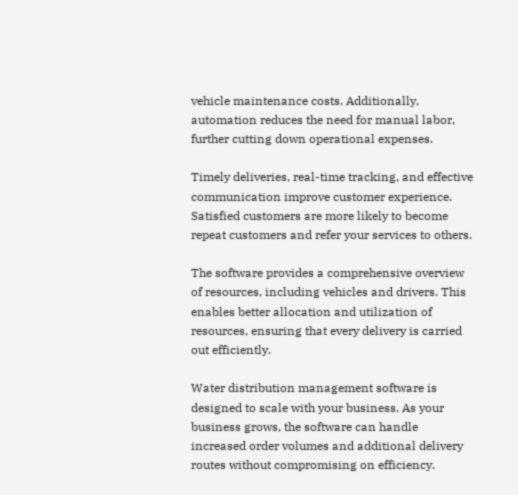vehicle maintenance costs. Additionally, automation reduces the need for manual labor, further cutting down operational expenses.

Timely deliveries, real-time tracking, and effective communication improve customer experience. Satisfied customers are more likely to become repeat customers and refer your services to others.

The software provides a comprehensive overview of resources, including vehicles and drivers. This enables better allocation and utilization of resources, ensuring that every delivery is carried out efficiently.

Water distribution management software is designed to scale with your business. As your business grows, the software can handle increased order volumes and additional delivery routes without compromising on efficiency.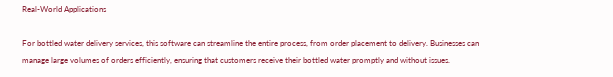Real-World Applications

For bottled water delivery services, this software can streamline the entire process, from order placement to delivery. Businesses can manage large volumes of orders efficiently, ensuring that customers receive their bottled water promptly and without issues.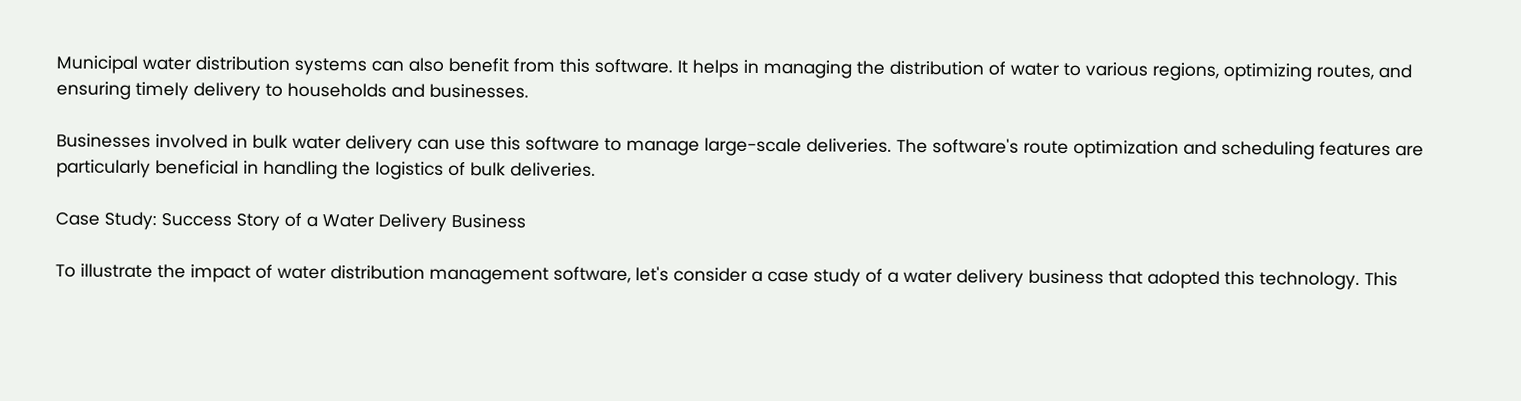Municipal water distribution systems can also benefit from this software. It helps in managing the distribution of water to various regions, optimizing routes, and ensuring timely delivery to households and businesses.

Businesses involved in bulk water delivery can use this software to manage large-scale deliveries. The software's route optimization and scheduling features are particularly beneficial in handling the logistics of bulk deliveries.

Case Study: Success Story of a Water Delivery Business

To illustrate the impact of water distribution management software, let's consider a case study of a water delivery business that adopted this technology. This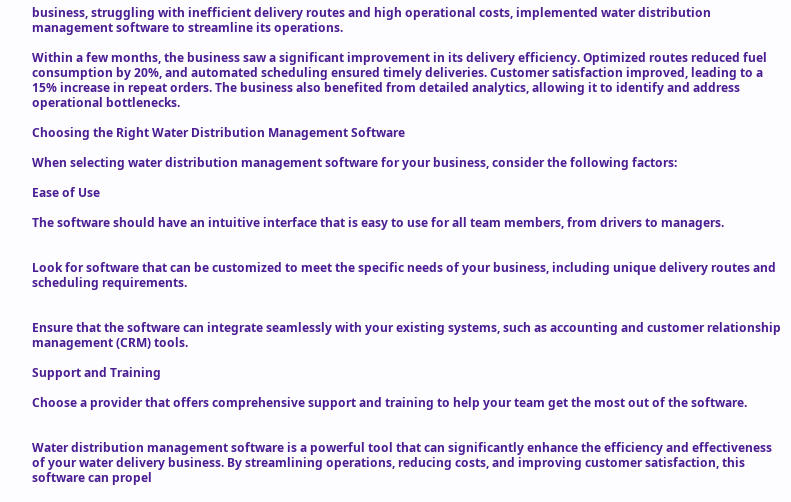business, struggling with inefficient delivery routes and high operational costs, implemented water distribution management software to streamline its operations.

Within a few months, the business saw a significant improvement in its delivery efficiency. Optimized routes reduced fuel consumption by 20%, and automated scheduling ensured timely deliveries. Customer satisfaction improved, leading to a 15% increase in repeat orders. The business also benefited from detailed analytics, allowing it to identify and address operational bottlenecks.

Choosing the Right Water Distribution Management Software

When selecting water distribution management software for your business, consider the following factors:

Ease of Use

The software should have an intuitive interface that is easy to use for all team members, from drivers to managers.


Look for software that can be customized to meet the specific needs of your business, including unique delivery routes and scheduling requirements.


Ensure that the software can integrate seamlessly with your existing systems, such as accounting and customer relationship management (CRM) tools.

Support and Training

Choose a provider that offers comprehensive support and training to help your team get the most out of the software.


Water distribution management software is a powerful tool that can significantly enhance the efficiency and effectiveness of your water delivery business. By streamlining operations, reducing costs, and improving customer satisfaction, this software can propel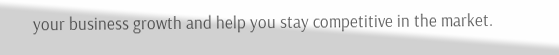your business growth and help you stay competitive in the market.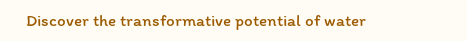Discover the transformative potential of water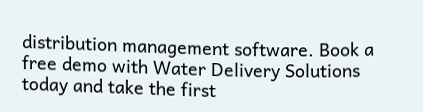distribution management software. Book a free demo with Water Delivery Solutions today and take the first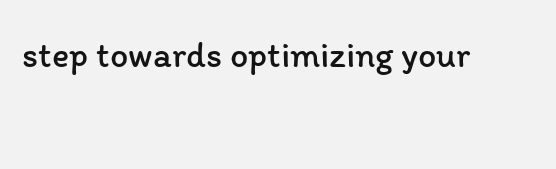step towards optimizing your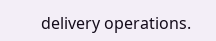delivery operations.